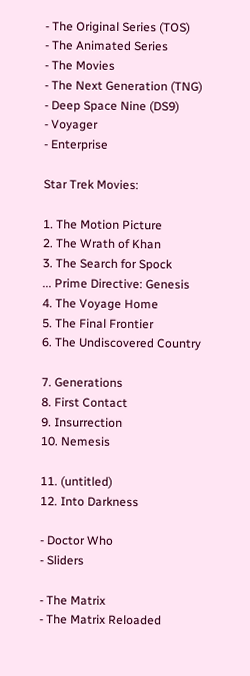- The Original Series (TOS)
- The Animated Series
- The Movies
- The Next Generation (TNG)
- Deep Space Nine (DS9)
- Voyager
- Enterprise

Star Trek Movies:

1. The Motion Picture
2. The Wrath of Khan
3. The Search for Spock
... Prime Directive: Genesis
4. The Voyage Home
5. The Final Frontier
6. The Undiscovered Country

7. Generations
8. First Contact
9. Insurrection
10. Nemesis

11. (untitled)
12. Into Darkness

- Doctor Who
- Sliders

- The Matrix
- The Matrix Reloaded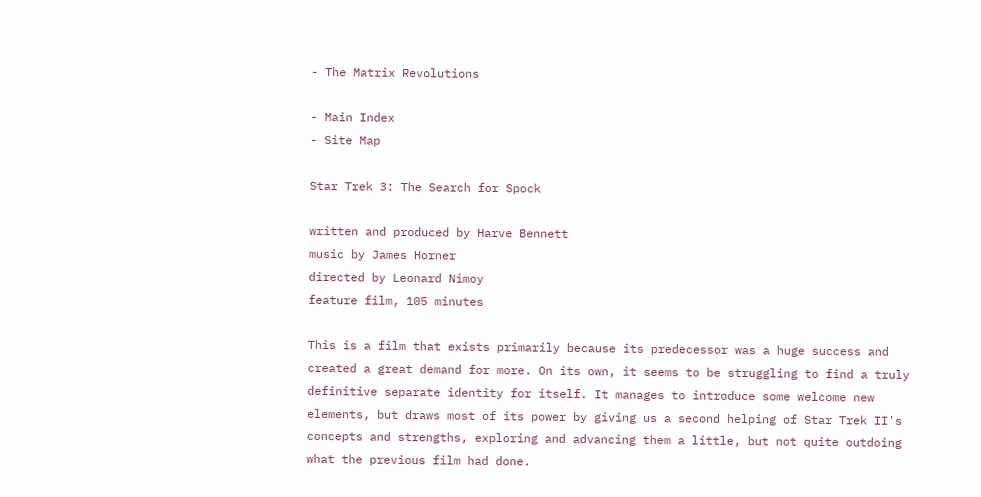- The Matrix Revolutions

- Main Index
- Site Map

Star Trek 3: The Search for Spock

written and produced by Harve Bennett
music by James Horner
directed by Leonard Nimoy
feature film, 105 minutes

This is a film that exists primarily because its predecessor was a huge success and created a great demand for more. On its own, it seems to be struggling to find a truly definitive separate identity for itself. It manages to introduce some welcome new elements, but draws most of its power by giving us a second helping of Star Trek II's concepts and strengths, exploring and advancing them a little, but not quite outdoing what the previous film had done.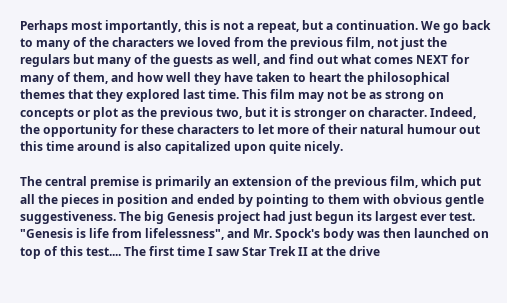Perhaps most importantly, this is not a repeat, but a continuation. We go back to many of the characters we loved from the previous film, not just the regulars but many of the guests as well, and find out what comes NEXT for many of them, and how well they have taken to heart the philosophical themes that they explored last time. This film may not be as strong on concepts or plot as the previous two, but it is stronger on character. Indeed, the opportunity for these characters to let more of their natural humour out this time around is also capitalized upon quite nicely.

The central premise is primarily an extension of the previous film, which put all the pieces in position and ended by pointing to them with obvious gentle suggestiveness. The big Genesis project had just begun its largest ever test. "Genesis is life from lifelessness", and Mr. Spock's body was then launched on top of this test.... The first time I saw Star Trek II at the drive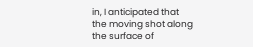in, I anticipated that the moving shot along the surface of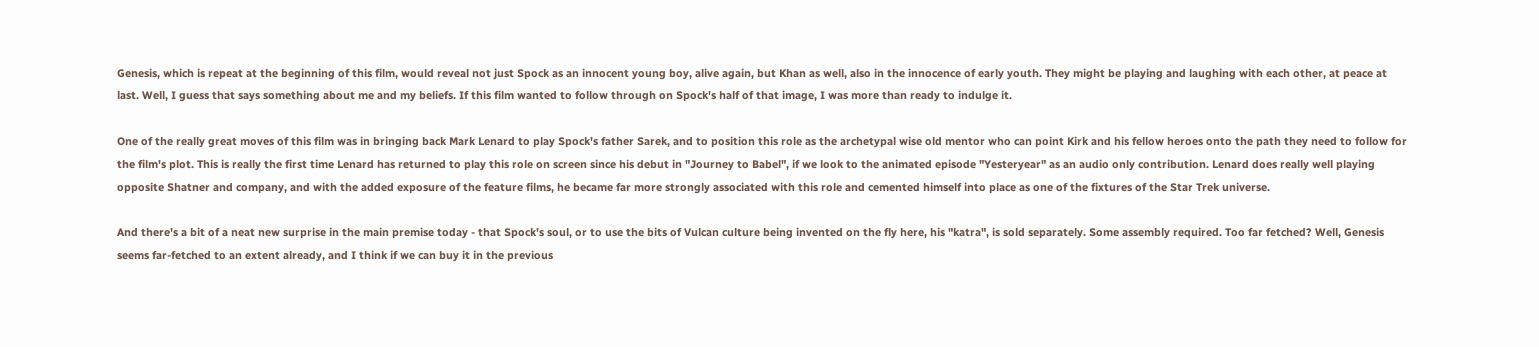Genesis, which is repeat at the beginning of this film, would reveal not just Spock as an innocent young boy, alive again, but Khan as well, also in the innocence of early youth. They might be playing and laughing with each other, at peace at last. Well, I guess that says something about me and my beliefs. If this film wanted to follow through on Spock's half of that image, I was more than ready to indulge it.

One of the really great moves of this film was in bringing back Mark Lenard to play Spock's father Sarek, and to position this role as the archetypal wise old mentor who can point Kirk and his fellow heroes onto the path they need to follow for the film's plot. This is really the first time Lenard has returned to play this role on screen since his debut in "Journey to Babel", if we look to the animated episode "Yesteryear" as an audio only contribution. Lenard does really well playing opposite Shatner and company, and with the added exposure of the feature films, he became far more strongly associated with this role and cemented himself into place as one of the fixtures of the Star Trek universe.

And there's a bit of a neat new surprise in the main premise today - that Spock's soul, or to use the bits of Vulcan culture being invented on the fly here, his "katra", is sold separately. Some assembly required. Too far fetched? Well, Genesis seems far-fetched to an extent already, and I think if we can buy it in the previous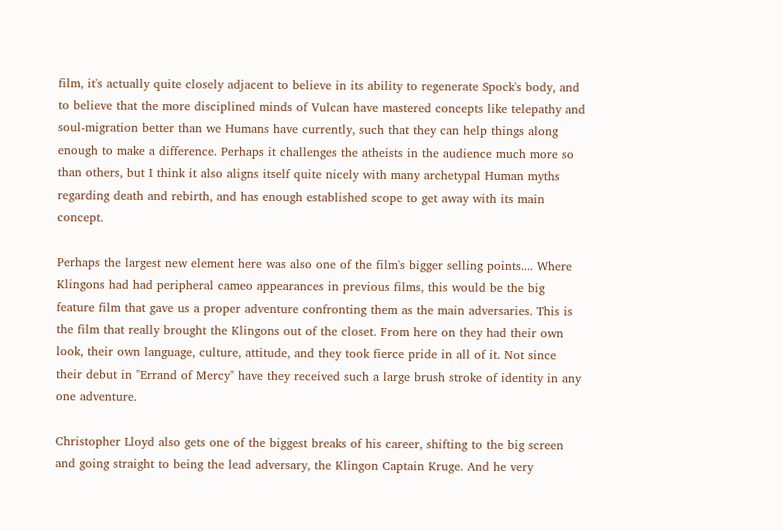film, it's actually quite closely adjacent to believe in its ability to regenerate Spock's body, and to believe that the more disciplined minds of Vulcan have mastered concepts like telepathy and soul-migration better than we Humans have currently, such that they can help things along enough to make a difference. Perhaps it challenges the atheists in the audience much more so than others, but I think it also aligns itself quite nicely with many archetypal Human myths regarding death and rebirth, and has enough established scope to get away with its main concept.

Perhaps the largest new element here was also one of the film's bigger selling points.... Where Klingons had had peripheral cameo appearances in previous films, this would be the big feature film that gave us a proper adventure confronting them as the main adversaries. This is the film that really brought the Klingons out of the closet. From here on they had their own look, their own language, culture, attitude, and they took fierce pride in all of it. Not since their debut in "Errand of Mercy" have they received such a large brush stroke of identity in any one adventure.

Christopher Lloyd also gets one of the biggest breaks of his career, shifting to the big screen and going straight to being the lead adversary, the Klingon Captain Kruge. And he very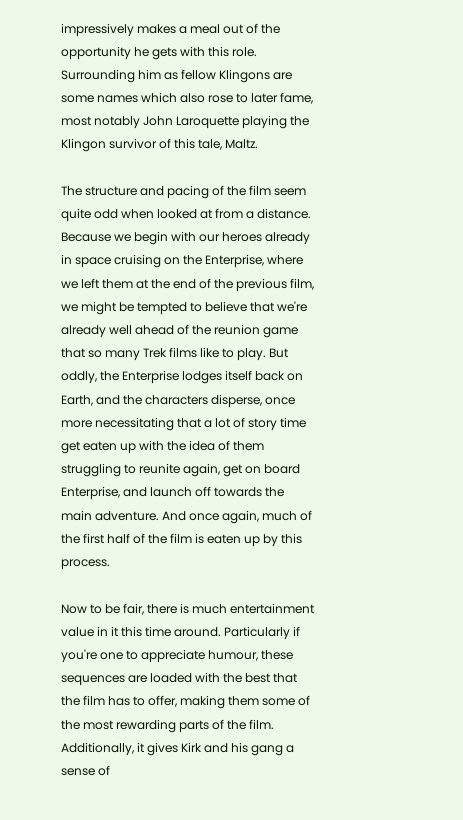impressively makes a meal out of the opportunity he gets with this role. Surrounding him as fellow Klingons are some names which also rose to later fame, most notably John Laroquette playing the Klingon survivor of this tale, Maltz.

The structure and pacing of the film seem quite odd when looked at from a distance. Because we begin with our heroes already in space cruising on the Enterprise, where we left them at the end of the previous film, we might be tempted to believe that we're already well ahead of the reunion game that so many Trek films like to play. But oddly, the Enterprise lodges itself back on Earth, and the characters disperse, once more necessitating that a lot of story time get eaten up with the idea of them struggling to reunite again, get on board Enterprise, and launch off towards the main adventure. And once again, much of the first half of the film is eaten up by this process.

Now to be fair, there is much entertainment value in it this time around. Particularly if you're one to appreciate humour, these sequences are loaded with the best that the film has to offer, making them some of the most rewarding parts of the film. Additionally, it gives Kirk and his gang a sense of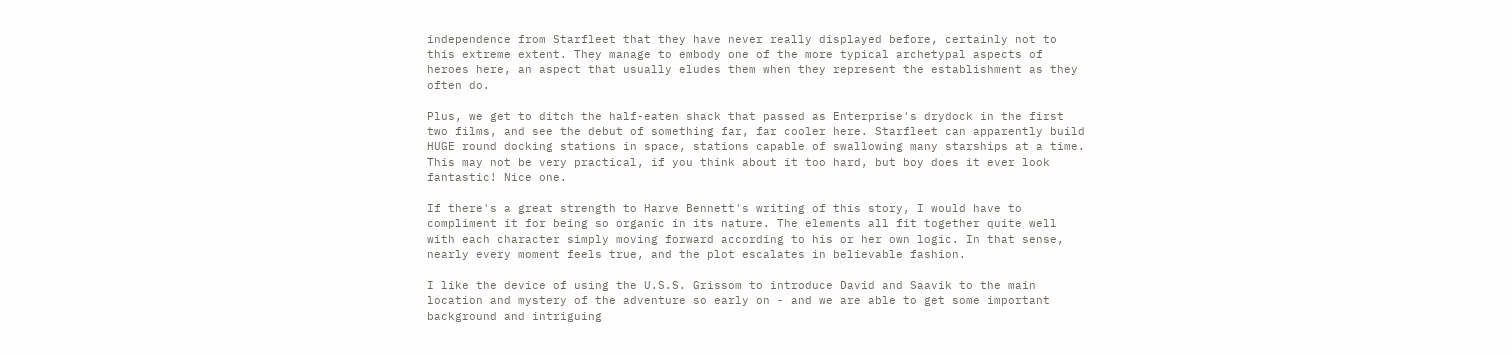independence from Starfleet that they have never really displayed before, certainly not to this extreme extent. They manage to embody one of the more typical archetypal aspects of heroes here, an aspect that usually eludes them when they represent the establishment as they often do.

Plus, we get to ditch the half-eaten shack that passed as Enterprise's drydock in the first two films, and see the debut of something far, far cooler here. Starfleet can apparently build HUGE round docking stations in space, stations capable of swallowing many starships at a time. This may not be very practical, if you think about it too hard, but boy does it ever look fantastic! Nice one.

If there's a great strength to Harve Bennett's writing of this story, I would have to compliment it for being so organic in its nature. The elements all fit together quite well with each character simply moving forward according to his or her own logic. In that sense, nearly every moment feels true, and the plot escalates in believable fashion.

I like the device of using the U.S.S. Grissom to introduce David and Saavik to the main location and mystery of the adventure so early on - and we are able to get some important background and intriguing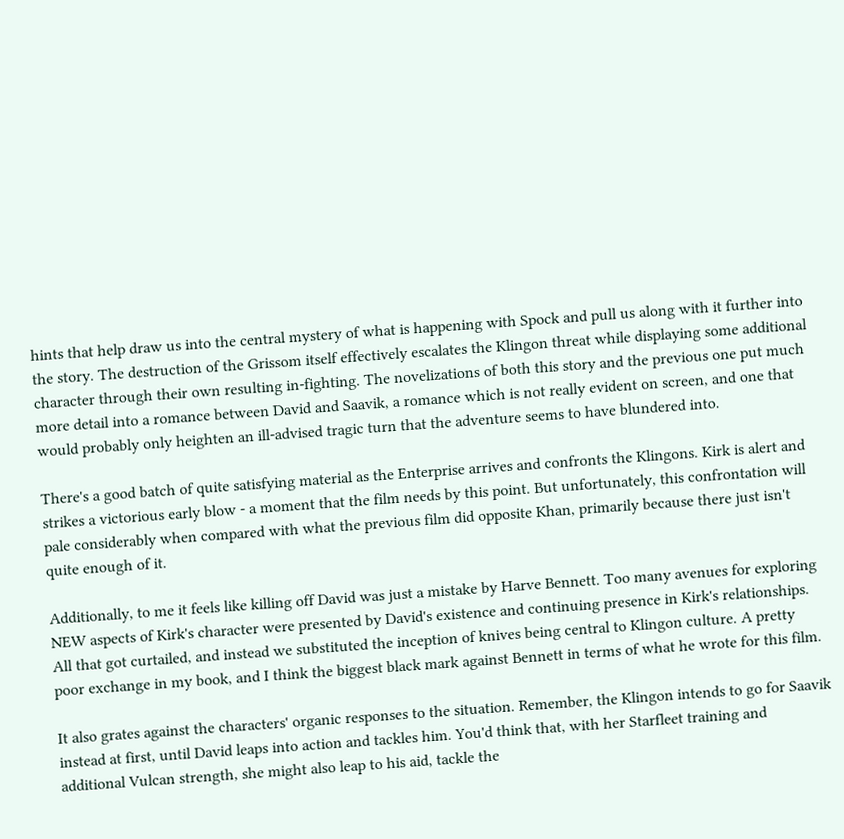hints that help draw us into the central mystery of what is happening with Spock and pull us along with it further into the story. The destruction of the Grissom itself effectively escalates the Klingon threat while displaying some additional character through their own resulting in-fighting. The novelizations of both this story and the previous one put much more detail into a romance between David and Saavik, a romance which is not really evident on screen, and one that would probably only heighten an ill-advised tragic turn that the adventure seems to have blundered into.

There's a good batch of quite satisfying material as the Enterprise arrives and confronts the Klingons. Kirk is alert and strikes a victorious early blow - a moment that the film needs by this point. But unfortunately, this confrontation will pale considerably when compared with what the previous film did opposite Khan, primarily because there just isn't quite enough of it.

Additionally, to me it feels like killing off David was just a mistake by Harve Bennett. Too many avenues for exploring NEW aspects of Kirk's character were presented by David's existence and continuing presence in Kirk's relationships. All that got curtailed, and instead we substituted the inception of knives being central to Klingon culture. A pretty poor exchange in my book, and I think the biggest black mark against Bennett in terms of what he wrote for this film.

It also grates against the characters' organic responses to the situation. Remember, the Klingon intends to go for Saavik instead at first, until David leaps into action and tackles him. You'd think that, with her Starfleet training and additional Vulcan strength, she might also leap to his aid, tackle the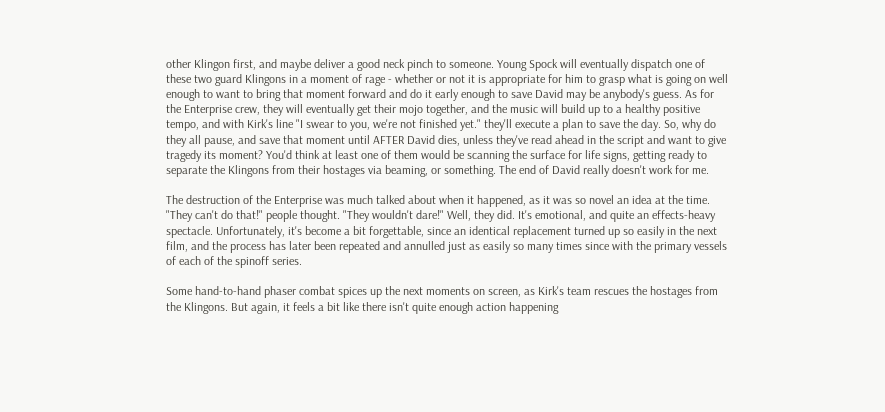other Klingon first, and maybe deliver a good neck pinch to someone. Young Spock will eventually dispatch one of these two guard Klingons in a moment of rage - whether or not it is appropriate for him to grasp what is going on well enough to want to bring that moment forward and do it early enough to save David may be anybody's guess. As for the Enterprise crew, they will eventually get their mojo together, and the music will build up to a healthy positive tempo, and with Kirk's line "I swear to you, we're not finished yet." they'll execute a plan to save the day. So, why do they all pause, and save that moment until AFTER David dies, unless they've read ahead in the script and want to give tragedy its moment? You'd think at least one of them would be scanning the surface for life signs, getting ready to separate the Klingons from their hostages via beaming, or something. The end of David really doesn't work for me.

The destruction of the Enterprise was much talked about when it happened, as it was so novel an idea at the time. "They can't do that!" people thought. "They wouldn't dare!" Well, they did. It's emotional, and quite an effects-heavy spectacle. Unfortunately, it's become a bit forgettable, since an identical replacement turned up so easily in the next film, and the process has later been repeated and annulled just as easily so many times since with the primary vessels of each of the spinoff series.

Some hand-to-hand phaser combat spices up the next moments on screen, as Kirk's team rescues the hostages from the Klingons. But again, it feels a bit like there isn't quite enough action happening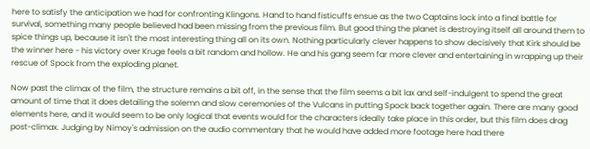here to satisfy the anticipation we had for confronting Klingons. Hand to hand fisticuffs ensue as the two Captains lock into a final battle for survival, something many people believed had been missing from the previous film. But good thing the planet is destroying itself all around them to spice things up, because it isn't the most interesting thing all on its own. Nothing particularly clever happens to show decisively that Kirk should be the winner here - his victory over Kruge feels a bit random and hollow. He and his gang seem far more clever and entertaining in wrapping up their rescue of Spock from the exploding planet.

Now past the climax of the film, the structure remains a bit off, in the sense that the film seems a bit lax and self-indulgent to spend the great amount of time that it does detailing the solemn and slow ceremonies of the Vulcans in putting Spock back together again. There are many good elements here, and it would seem to be only logical that events would for the characters ideally take place in this order, but this film does drag post-climax. Judging by Nimoy's admission on the audio commentary that he would have added more footage here had there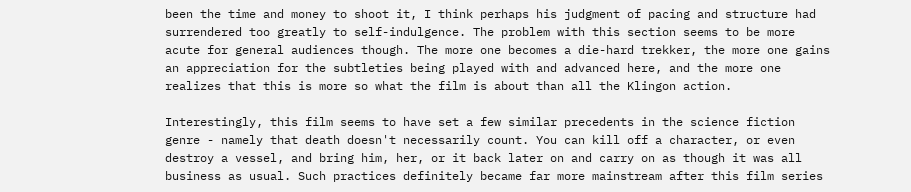been the time and money to shoot it, I think perhaps his judgment of pacing and structure had surrendered too greatly to self-indulgence. The problem with this section seems to be more acute for general audiences though. The more one becomes a die-hard trekker, the more one gains an appreciation for the subtleties being played with and advanced here, and the more one realizes that this is more so what the film is about than all the Klingon action.

Interestingly, this film seems to have set a few similar precedents in the science fiction genre - namely that death doesn't necessarily count. You can kill off a character, or even destroy a vessel, and bring him, her, or it back later on and carry on as though it was all business as usual. Such practices definitely became far more mainstream after this film series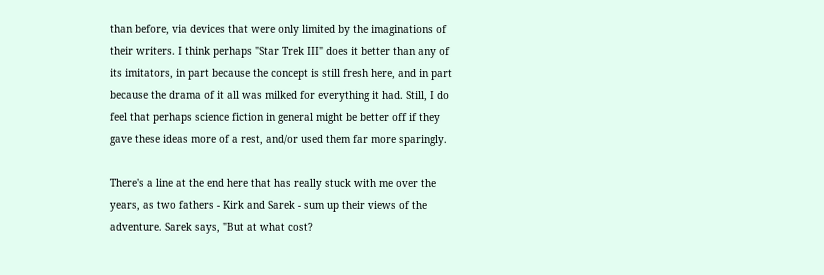than before, via devices that were only limited by the imaginations of their writers. I think perhaps "Star Trek III" does it better than any of its imitators, in part because the concept is still fresh here, and in part because the drama of it all was milked for everything it had. Still, I do feel that perhaps science fiction in general might be better off if they gave these ideas more of a rest, and/or used them far more sparingly.

There's a line at the end here that has really stuck with me over the years, as two fathers - Kirk and Sarek - sum up their views of the adventure. Sarek says, "But at what cost?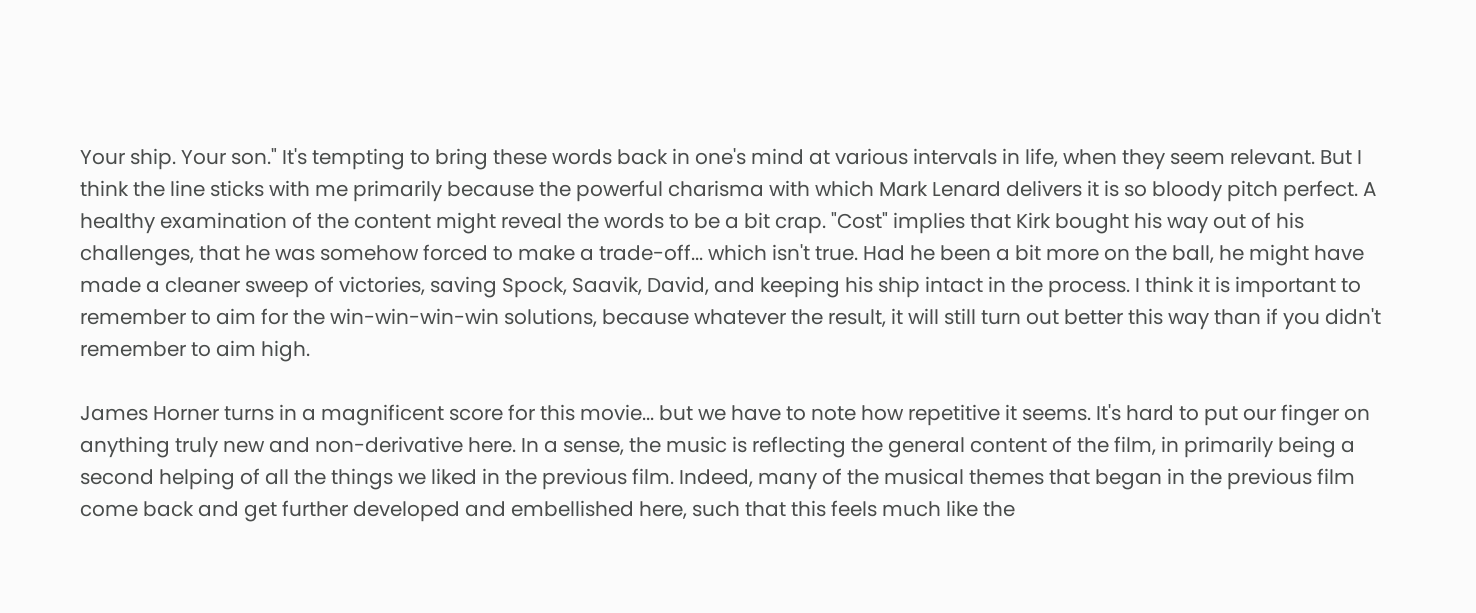Your ship. Your son." It's tempting to bring these words back in one's mind at various intervals in life, when they seem relevant. But I think the line sticks with me primarily because the powerful charisma with which Mark Lenard delivers it is so bloody pitch perfect. A healthy examination of the content might reveal the words to be a bit crap. "Cost" implies that Kirk bought his way out of his challenges, that he was somehow forced to make a trade-off... which isn't true. Had he been a bit more on the ball, he might have made a cleaner sweep of victories, saving Spock, Saavik, David, and keeping his ship intact in the process. I think it is important to remember to aim for the win-win-win-win solutions, because whatever the result, it will still turn out better this way than if you didn't remember to aim high.

James Horner turns in a magnificent score for this movie... but we have to note how repetitive it seems. It's hard to put our finger on anything truly new and non-derivative here. In a sense, the music is reflecting the general content of the film, in primarily being a second helping of all the things we liked in the previous film. Indeed, many of the musical themes that began in the previous film come back and get further developed and embellished here, such that this feels much like the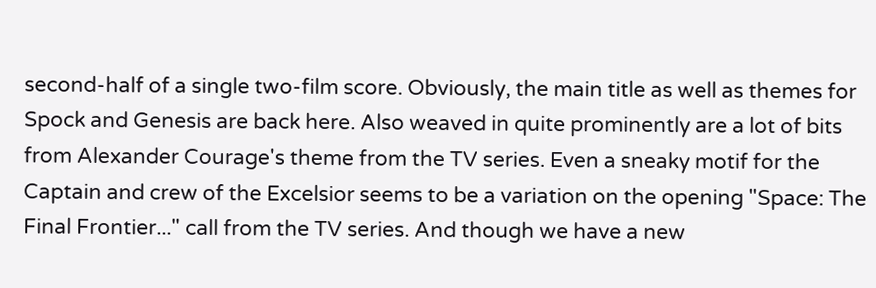second-half of a single two-film score. Obviously, the main title as well as themes for Spock and Genesis are back here. Also weaved in quite prominently are a lot of bits from Alexander Courage's theme from the TV series. Even a sneaky motif for the Captain and crew of the Excelsior seems to be a variation on the opening "Space: The Final Frontier..." call from the TV series. And though we have a new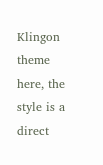Klingon theme here, the style is a direct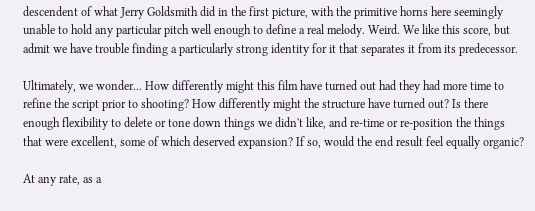descendent of what Jerry Goldsmith did in the first picture, with the primitive horns here seemingly unable to hold any particular pitch well enough to define a real melody. Weird. We like this score, but admit we have trouble finding a particularly strong identity for it that separates it from its predecessor.

Ultimately, we wonder... How differently might this film have turned out had they had more time to refine the script prior to shooting? How differently might the structure have turned out? Is there enough flexibility to delete or tone down things we didn't like, and re-time or re-position the things that were excellent, some of which deserved expansion? If so, would the end result feel equally organic?

At any rate, as a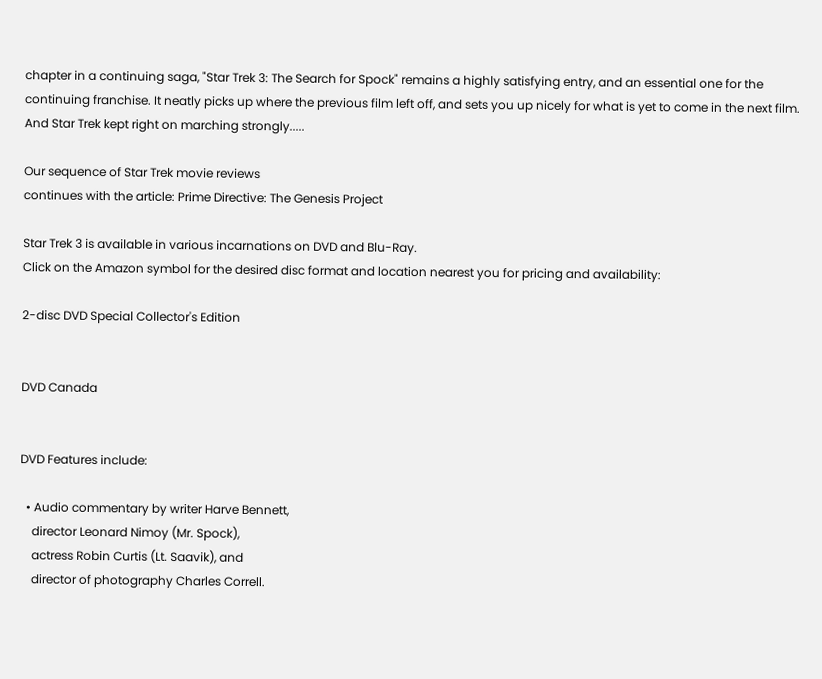chapter in a continuing saga, "Star Trek 3: The Search for Spock" remains a highly satisfying entry, and an essential one for the continuing franchise. It neatly picks up where the previous film left off, and sets you up nicely for what is yet to come in the next film. And Star Trek kept right on marching strongly.....

Our sequence of Star Trek movie reviews
continues with the article: Prime Directive: The Genesis Project

Star Trek 3 is available in various incarnations on DVD and Blu-Ray.
Click on the Amazon symbol for the desired disc format and location nearest you for pricing and availability:

2-disc DVD Special Collector's Edition


DVD Canada


DVD Features include:

  • Audio commentary by writer Harve Bennett,
    director Leonard Nimoy (Mr. Spock),
    actress Robin Curtis (Lt. Saavik), and
    director of photography Charles Correll.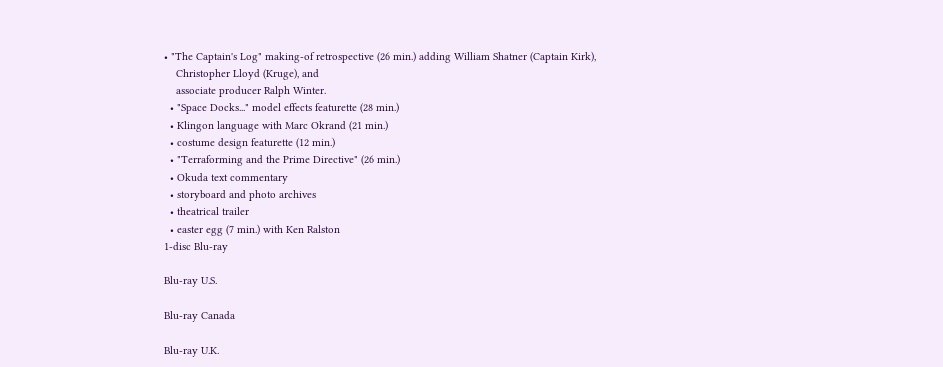• "The Captain's Log" making-of retrospective (26 min.) adding William Shatner (Captain Kirk),
    Christopher Lloyd (Kruge), and
    associate producer Ralph Winter.
  • "Space Docks..." model effects featurette (28 min.)
  • Klingon language with Marc Okrand (21 min.)
  • costume design featurette (12 min.)
  • "Terraforming and the Prime Directive" (26 min.)
  • Okuda text commentary
  • storyboard and photo archives
  • theatrical trailer
  • easter egg (7 min.) with Ken Ralston
1-disc Blu-ray

Blu-ray U.S.

Blu-ray Canada

Blu-ray U.K.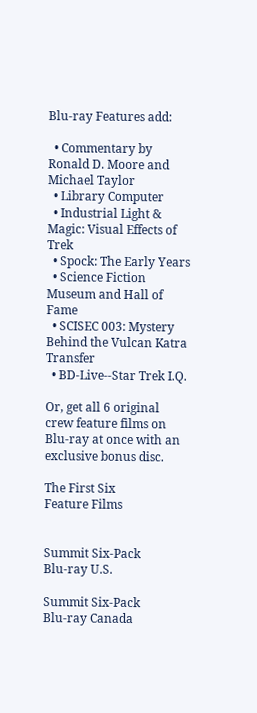Blu-ray Features add:

  • Commentary by Ronald D. Moore and Michael Taylor
  • Library Computer
  • Industrial Light & Magic: Visual Effects of Trek
  • Spock: The Early Years
  • Science Fiction Museum and Hall of Fame
  • SCISEC 003: Mystery Behind the Vulcan Katra Transfer
  • BD-Live--Star Trek I.Q.

Or, get all 6 original crew feature films on Blu-ray at once with an exclusive bonus disc.

The First Six
Feature Films


Summit Six-Pack
Blu-ray U.S.

Summit Six-Pack
Blu-ray Canada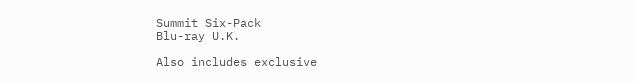Summit Six-Pack
Blu-ray U.K.

Also includes exclusive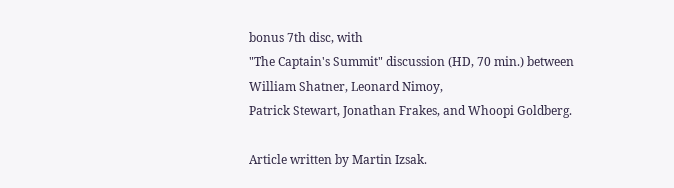bonus 7th disc, with
"The Captain's Summit" discussion (HD, 70 min.) between
William Shatner, Leonard Nimoy,
Patrick Stewart, Jonathan Frakes, and Whoopi Goldberg.

Article written by Martin Izsak.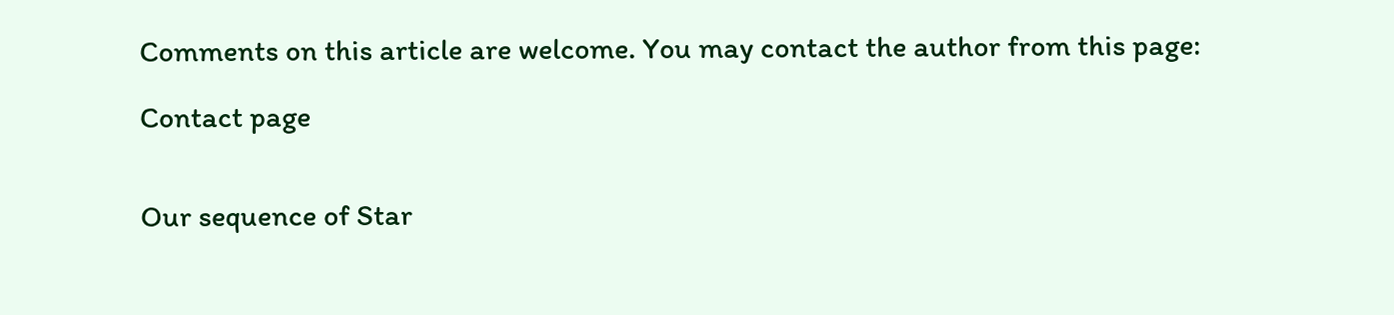Comments on this article are welcome. You may contact the author from this page:

Contact page


Our sequence of Star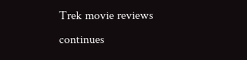Trek movie reviews
continues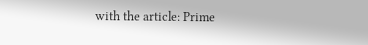with the article: Prime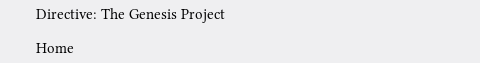Directive: The Genesis Project

Home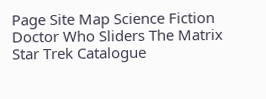Page Site Map Science Fiction Doctor Who Sliders The Matrix Star Trek Catalogue